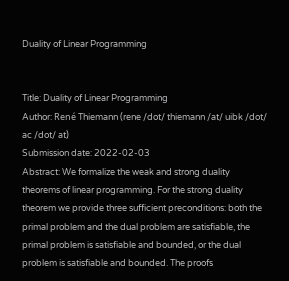Duality of Linear Programming


Title: Duality of Linear Programming
Author: René Thiemann (rene /dot/ thiemann /at/ uibk /dot/ ac /dot/ at)
Submission date: 2022-02-03
Abstract: We formalize the weak and strong duality theorems of linear programming. For the strong duality theorem we provide three sufficient preconditions: both the primal problem and the dual problem are satisfiable, the primal problem is satisfiable and bounded, or the dual problem is satisfiable and bounded. The proofs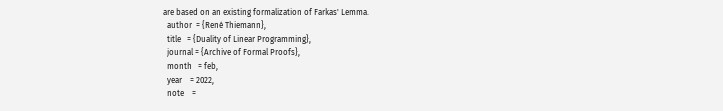are based on an existing formalization of Farkas' Lemma.
  author  = {René Thiemann},
  title   = {Duality of Linear Programming},
  journal = {Archive of Formal Proofs},
  month   = feb,
  year    = 2022,
  note    =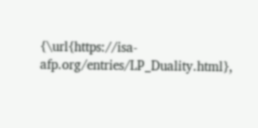{\url{https://isa-afp.org/entries/LP_Duality.html},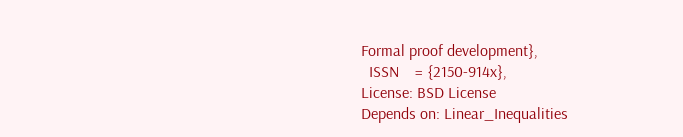Formal proof development},
  ISSN    = {2150-914x},
License: BSD License
Depends on: Linear_Inequalities